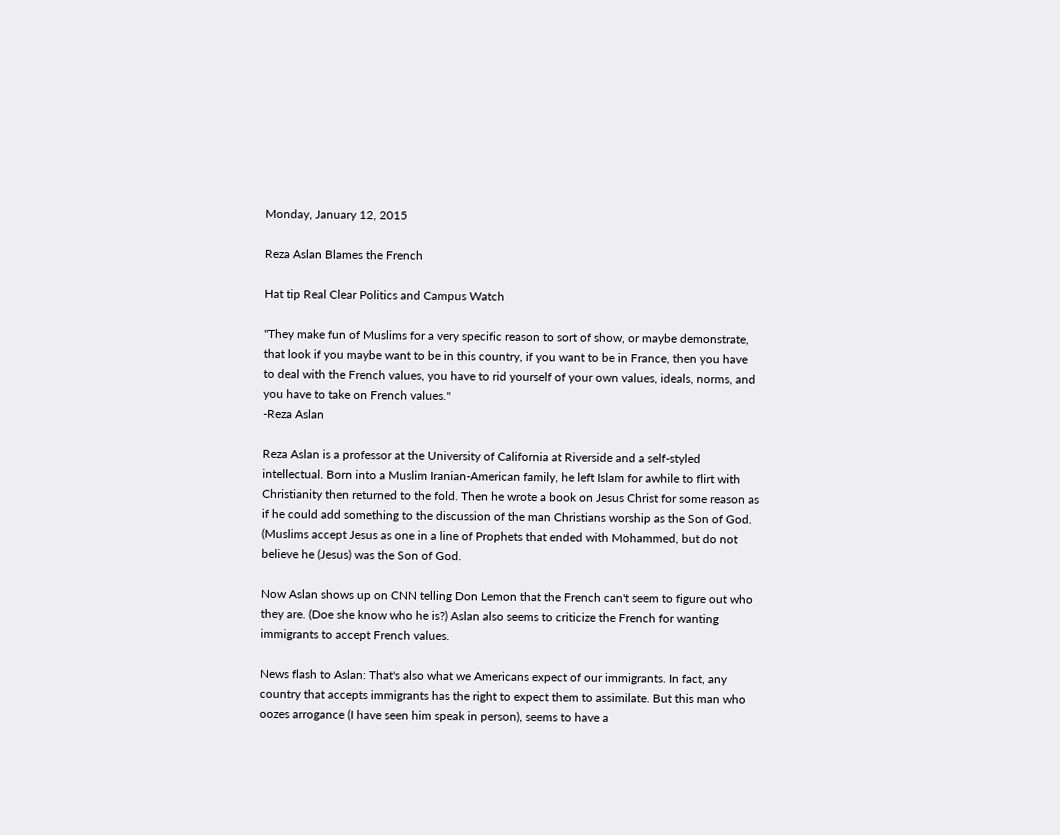Monday, January 12, 2015

Reza Aslan Blames the French

Hat tip Real Clear Politics and Campus Watch

"They make fun of Muslims for a very specific reason to sort of show, or maybe demonstrate, that look if you maybe want to be in this country, if you want to be in France, then you have to deal with the French values, you have to rid yourself of your own values, ideals, norms, and you have to take on French values."
-Reza Aslan

Reza Aslan is a professor at the University of California at Riverside and a self-styled intellectual. Born into a Muslim Iranian-American family, he left Islam for awhile to flirt with Christianity then returned to the fold. Then he wrote a book on Jesus Christ for some reason as if he could add something to the discussion of the man Christians worship as the Son of God. (Muslims accept Jesus as one in a line of Prophets that ended with Mohammed, but do not believe he (Jesus) was the Son of God.

Now Aslan shows up on CNN telling Don Lemon that the French can't seem to figure out who they are. (Doe she know who he is?) Aslan also seems to criticize the French for wanting immigrants to accept French values.

News flash to Aslan: That's also what we Americans expect of our immigrants. In fact, any country that accepts immigrants has the right to expect them to assimilate. But this man who oozes arrogance (I have seen him speak in person), seems to have a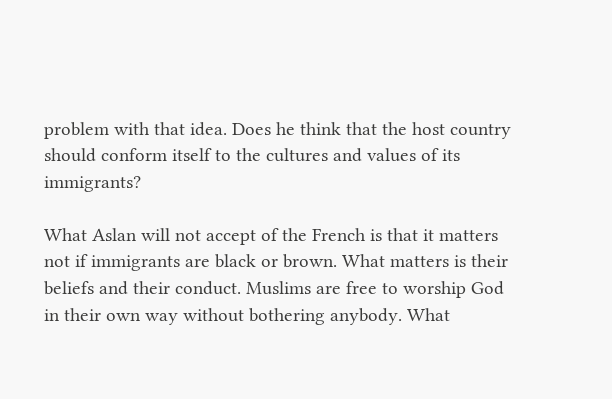problem with that idea. Does he think that the host country should conform itself to the cultures and values of its immigrants?

What Aslan will not accept of the French is that it matters not if immigrants are black or brown. What matters is their beliefs and their conduct. Muslims are free to worship God in their own way without bothering anybody. What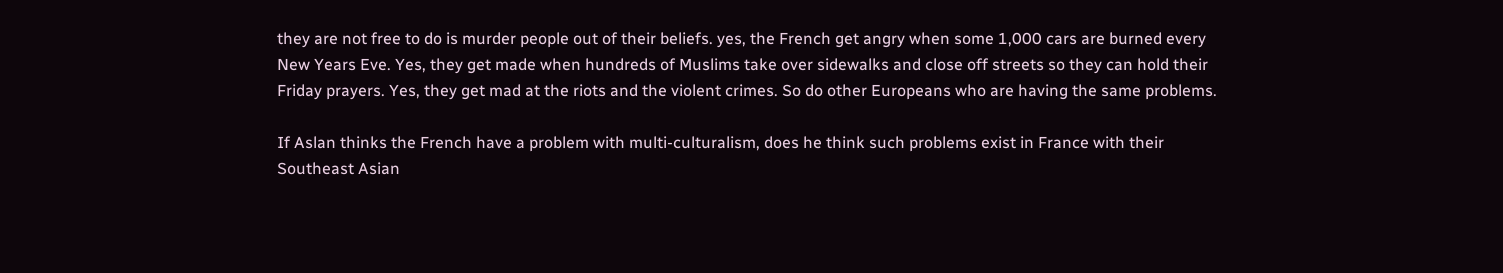they are not free to do is murder people out of their beliefs. yes, the French get angry when some 1,000 cars are burned every New Years Eve. Yes, they get made when hundreds of Muslims take over sidewalks and close off streets so they can hold their Friday prayers. Yes, they get mad at the riots and the violent crimes. So do other Europeans who are having the same problems.

If Aslan thinks the French have a problem with multi-culturalism, does he think such problems exist in France with their Southeast Asian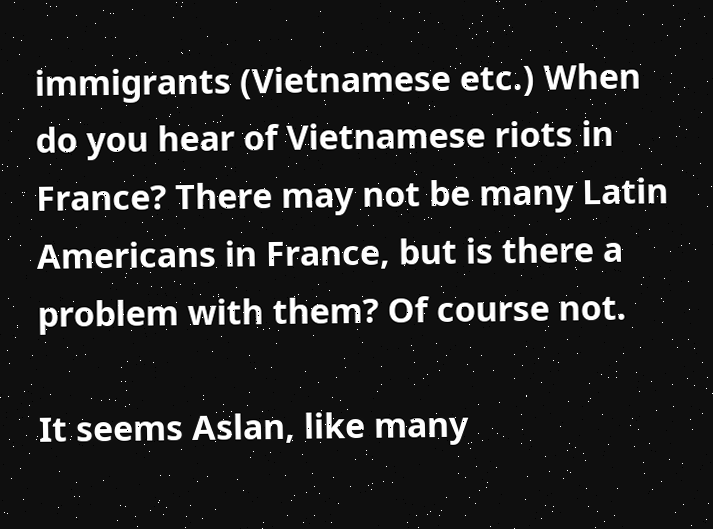immigrants (Vietnamese etc.) When do you hear of Vietnamese riots in France? There may not be many Latin Americans in France, but is there a problem with them? Of course not.

It seems Aslan, like many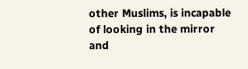other Muslims, is incapable of looking in the mirror and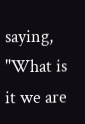saying, "What is it we are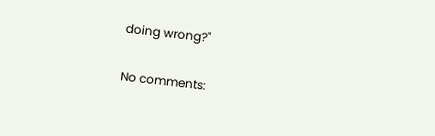doing wrong?"

No comments: